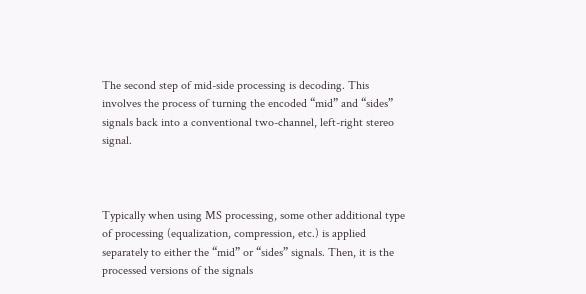The second step of mid-side processing is decoding. This involves the process of turning the encoded “mid” and “sides” signals back into a conventional two-channel, left-right stereo signal.



Typically when using MS processing, some other additional type of processing (equalization, compression, etc.) is applied separately to either the “mid” or “sides” signals. Then, it is the processed versions of the signals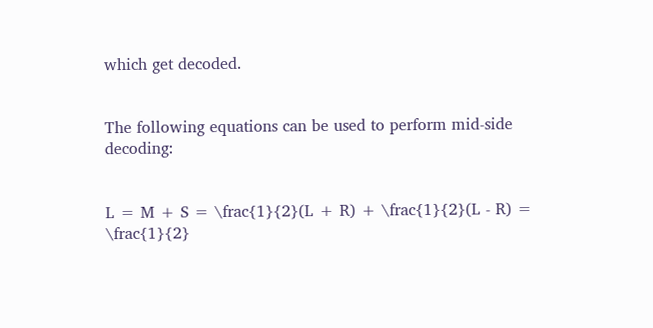which get decoded.


The following equations can be used to perform mid-side decoding:


L = M + S = \frac{1}{2}(L + R) + \frac{1}{2}(L - R) = \frac{1}{2}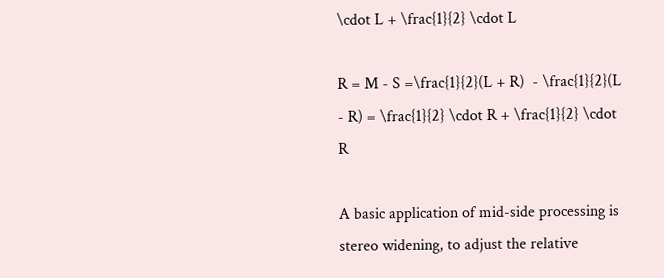\cdot L + \frac{1}{2} \cdot L

R = M - S =\frac{1}{2}(L + R)  - \frac{1}{2}(L - R) = \frac{1}{2} \cdot R + \frac{1}{2} \cdot R

A basic application of mid-side processing is stereo widening, to adjust the relative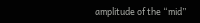amplitude of the “mid”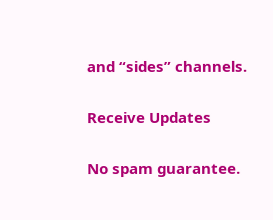and “sides” channels.

Receive Updates

No spam guarantee.